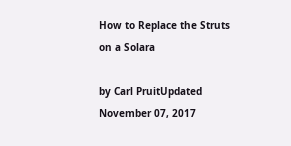How to Replace the Struts on a Solara

by Carl PruitUpdated November 07, 2017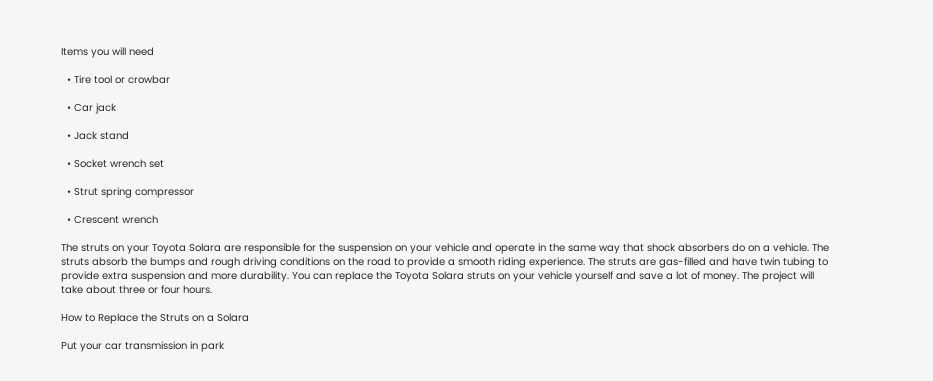Items you will need

  • Tire tool or crowbar

  • Car jack

  • Jack stand

  • Socket wrench set

  • Strut spring compressor

  • Crescent wrench

The struts on your Toyota Solara are responsible for the suspension on your vehicle and operate in the same way that shock absorbers do on a vehicle. The struts absorb the bumps and rough driving conditions on the road to provide a smooth riding experience. The struts are gas-filled and have twin tubing to provide extra suspension and more durability. You can replace the Toyota Solara struts on your vehicle yourself and save a lot of money. The project will take about three or four hours.

How to Replace the Struts on a Solara

Put your car transmission in park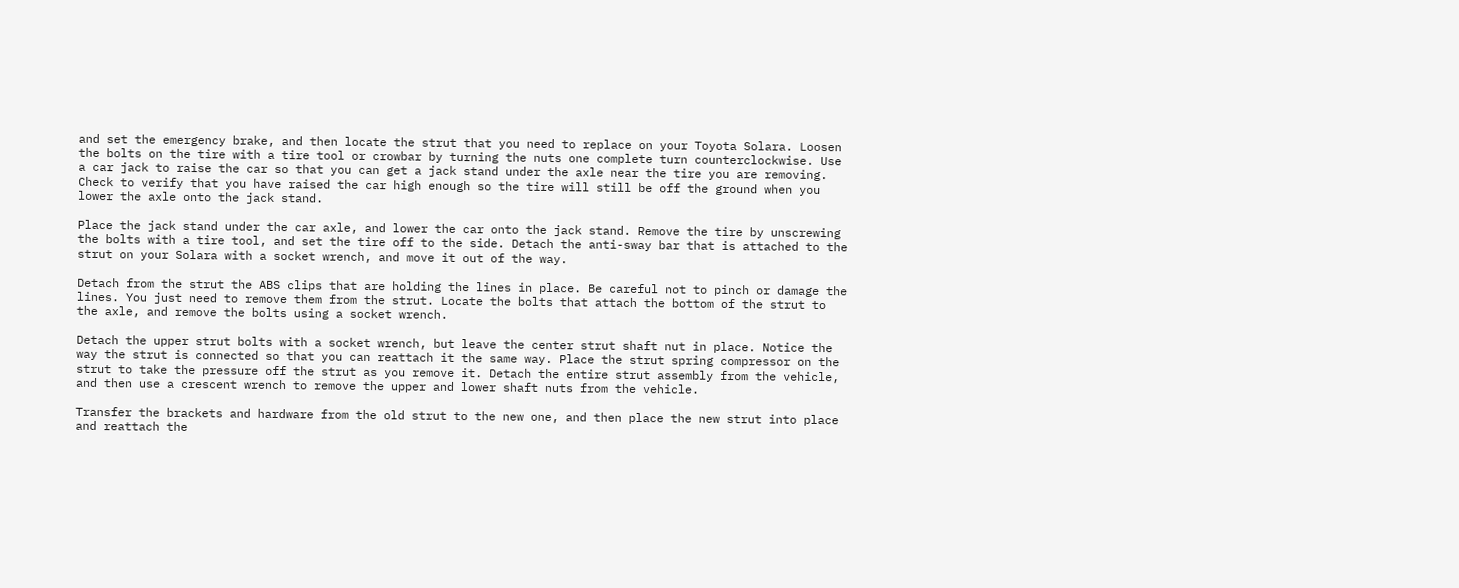and set the emergency brake, and then locate the strut that you need to replace on your Toyota Solara. Loosen the bolts on the tire with a tire tool or crowbar by turning the nuts one complete turn counterclockwise. Use a car jack to raise the car so that you can get a jack stand under the axle near the tire you are removing. Check to verify that you have raised the car high enough so the tire will still be off the ground when you lower the axle onto the jack stand.

Place the jack stand under the car axle, and lower the car onto the jack stand. Remove the tire by unscrewing the bolts with a tire tool, and set the tire off to the side. Detach the anti-sway bar that is attached to the strut on your Solara with a socket wrench, and move it out of the way.

Detach from the strut the ABS clips that are holding the lines in place. Be careful not to pinch or damage the lines. You just need to remove them from the strut. Locate the bolts that attach the bottom of the strut to the axle, and remove the bolts using a socket wrench.

Detach the upper strut bolts with a socket wrench, but leave the center strut shaft nut in place. Notice the way the strut is connected so that you can reattach it the same way. Place the strut spring compressor on the strut to take the pressure off the strut as you remove it. Detach the entire strut assembly from the vehicle, and then use a crescent wrench to remove the upper and lower shaft nuts from the vehicle.

Transfer the brackets and hardware from the old strut to the new one, and then place the new strut into place and reattach the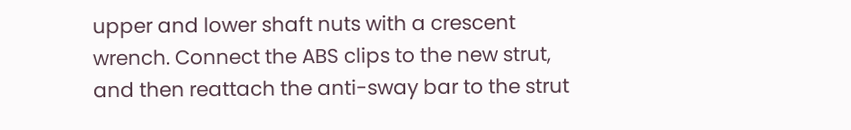upper and lower shaft nuts with a crescent wrench. Connect the ABS clips to the new strut, and then reattach the anti-sway bar to the strut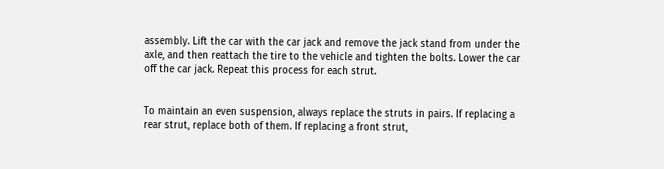assembly. Lift the car with the car jack and remove the jack stand from under the axle, and then reattach the tire to the vehicle and tighten the bolts. Lower the car off the car jack. Repeat this process for each strut.


To maintain an even suspension, always replace the struts in pairs. If replacing a rear strut, replace both of them. If replacing a front strut,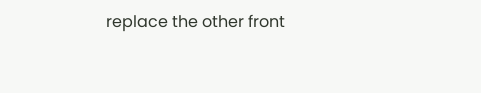replace the other front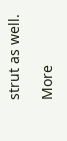strut as well.

More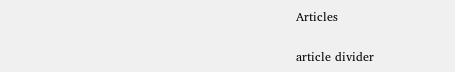Articles

article divider